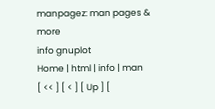manpagez: man pages & more
info gnuplot
Home | html | info | man
[ << ] [ < ] [ Up ] [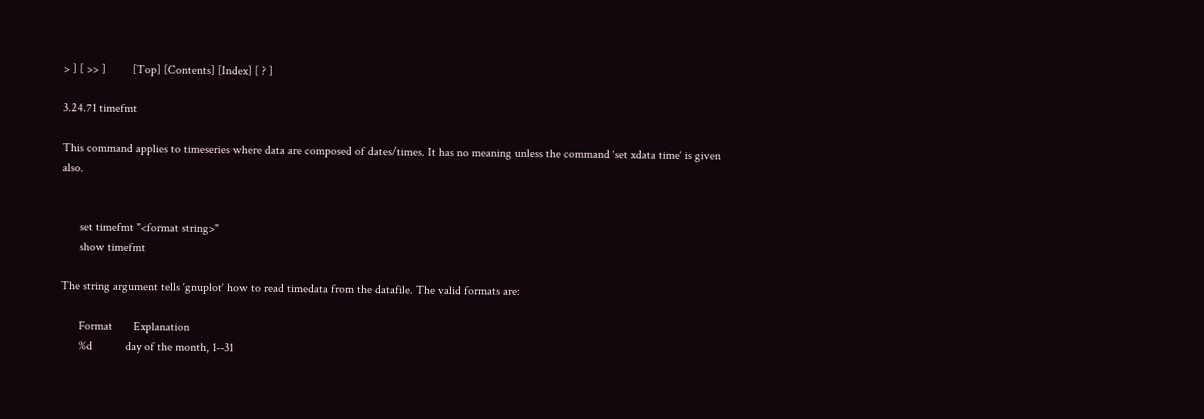> ] [ >> ]         [Top] [Contents] [Index] [ ? ]

3.24.71 timefmt

This command applies to timeseries where data are composed of dates/times. It has no meaning unless the command ‘set xdata time‘ is given also.


      set timefmt "<format string>"
      show timefmt

The string argument tells ‘gnuplot‘ how to read timedata from the datafile. The valid formats are:

      Format       Explanation
      %d           day of the month, 1--31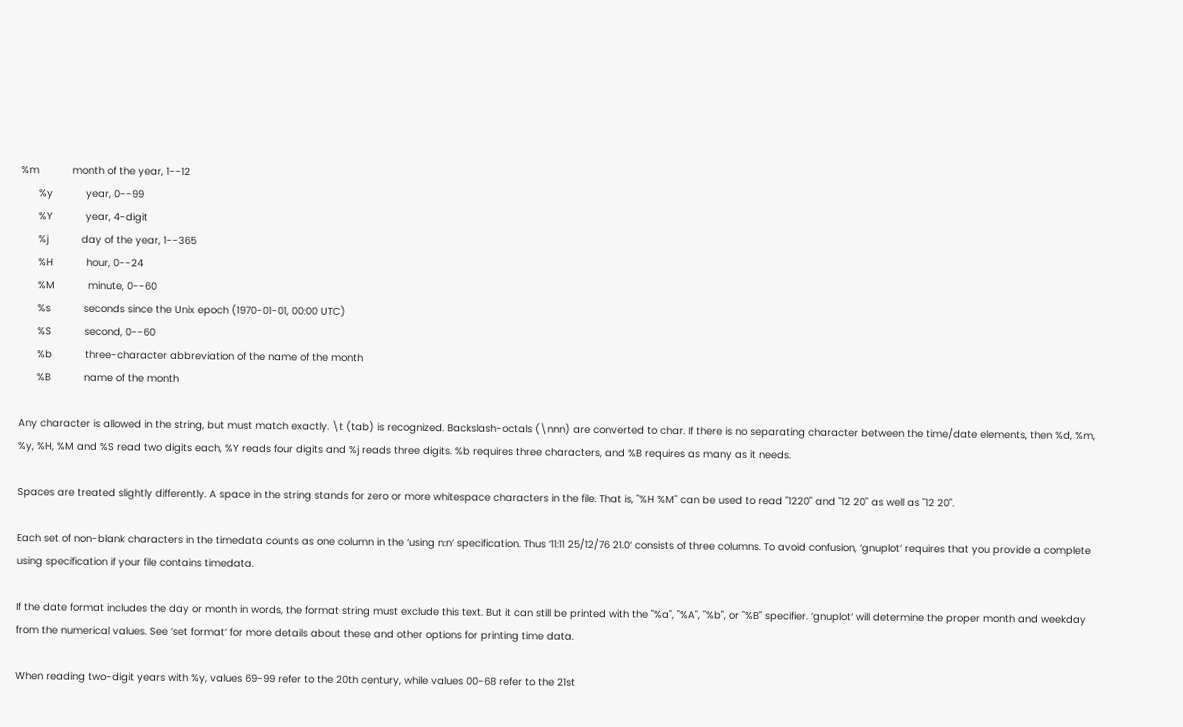%m           month of the year, 1--12
      %y           year, 0--99
      %Y           year, 4-digit
      %j           day of the year, 1--365
      %H           hour, 0--24
      %M           minute, 0--60
      %s           seconds since the Unix epoch (1970-01-01, 00:00 UTC)
      %S           second, 0--60
      %b           three-character abbreviation of the name of the month
      %B           name of the month

Any character is allowed in the string, but must match exactly. \t (tab) is recognized. Backslash-octals (\nnn) are converted to char. If there is no separating character between the time/date elements, then %d, %m, %y, %H, %M and %S read two digits each, %Y reads four digits and %j reads three digits. %b requires three characters, and %B requires as many as it needs.

Spaces are treated slightly differently. A space in the string stands for zero or more whitespace characters in the file. That is, "%H %M" can be used to read "1220" and "12 20" as well as "12 20".

Each set of non-blank characters in the timedata counts as one column in the ‘using n:n‘ specification. Thus ‘11:11 25/12/76 21.0‘ consists of three columns. To avoid confusion, ‘gnuplot‘ requires that you provide a complete using specification if your file contains timedata.

If the date format includes the day or month in words, the format string must exclude this text. But it can still be printed with the "%a", "%A", "%b", or "%B" specifier. ‘gnuplot‘ will determine the proper month and weekday from the numerical values. See ‘set format‘ for more details about these and other options for printing time data.

When reading two-digit years with %y, values 69-99 refer to the 20th century, while values 00-68 refer to the 21st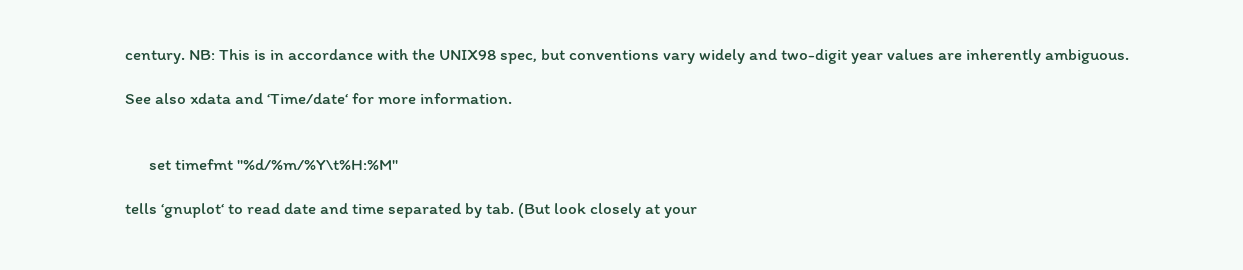century. NB: This is in accordance with the UNIX98 spec, but conventions vary widely and two-digit year values are inherently ambiguous.

See also xdata and ‘Time/date‘ for more information.


      set timefmt "%d/%m/%Y\t%H:%M"

tells ‘gnuplot‘ to read date and time separated by tab. (But look closely at your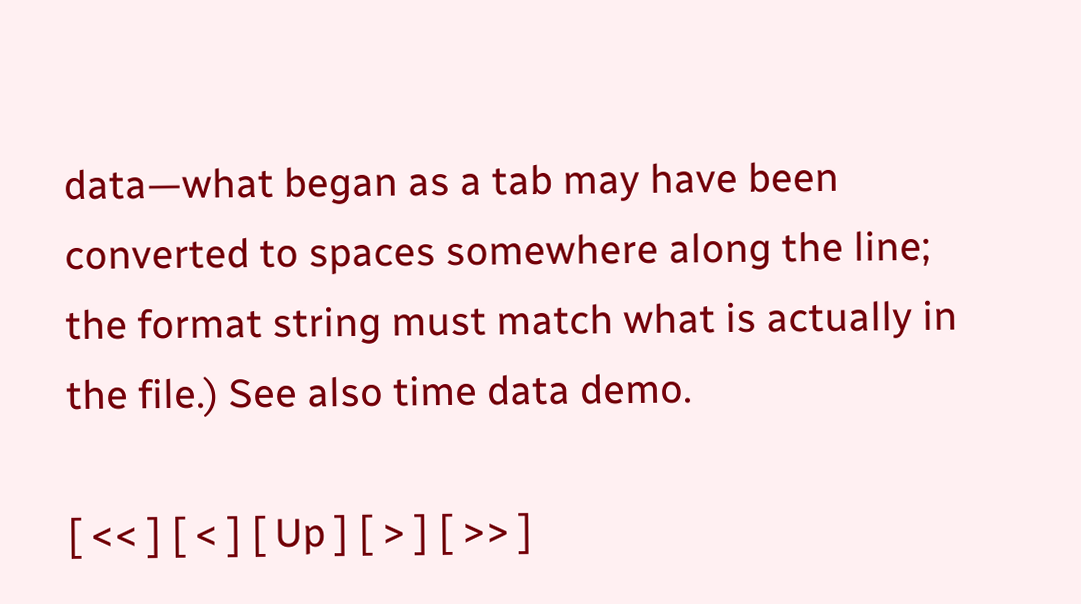data—what began as a tab may have been converted to spaces somewhere along the line; the format string must match what is actually in the file.) See also time data demo.

[ << ] [ < ] [ Up ] [ > ] [ >> ]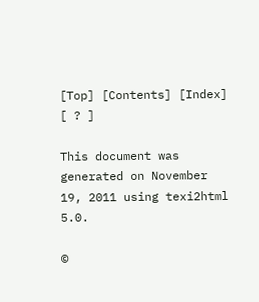[Top] [Contents] [Index] [ ? ]

This document was generated on November 19, 2011 using texi2html 5.0.

©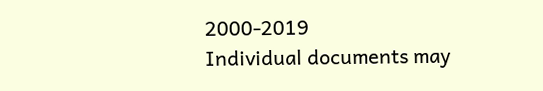2000-2019
Individual documents may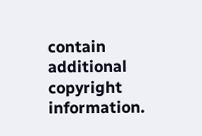contain additional copyright information.